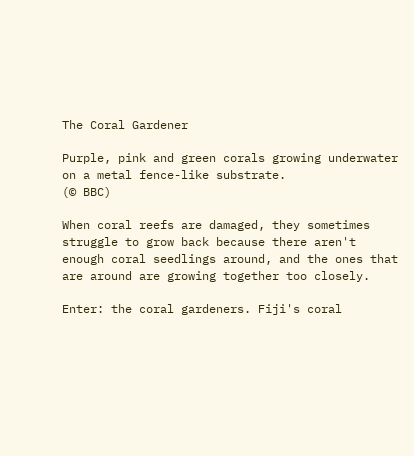The Coral Gardener

Purple, pink and green corals growing underwater on a metal fence-like substrate.
(© BBC)

When coral reefs are damaged, they sometimes struggle to grow back because there aren't enough coral seedlings around, and the ones that are around are growing together too closely.

Enter: the coral gardeners. Fiji's coral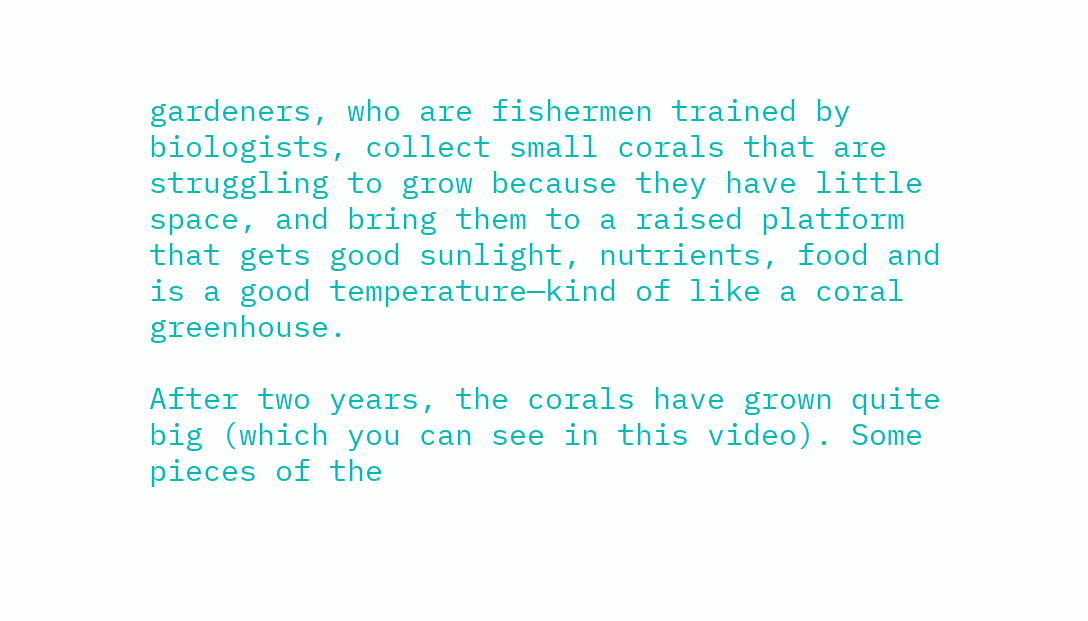gardeners, who are fishermen trained by biologists, collect small corals that are struggling to grow because they have little space, and bring them to a raised platform that gets good sunlight, nutrients, food and is a good temperature—kind of like a coral greenhouse.

After two years, the corals have grown quite big (which you can see in this video). Some pieces of the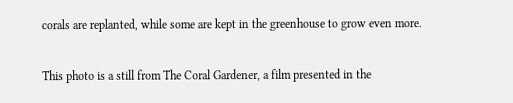corals are replanted, while some are kept in the greenhouse to grow even more.

This photo is a still from The Coral Gardener, a film presented in the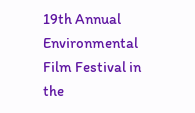19th Annual Environmental Film Festival in the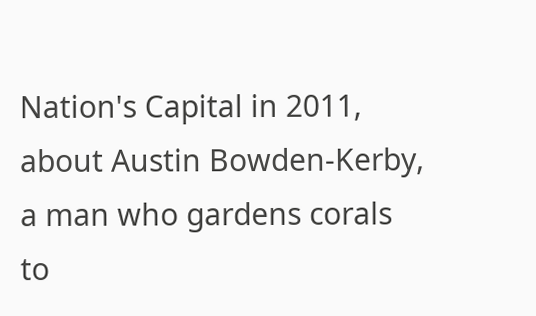Nation's Capital in 2011, about Austin Bowden-Kerby, a man who gardens corals to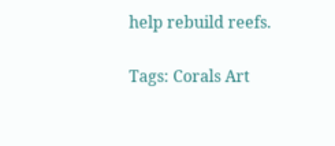help rebuild reefs.

Tags: Corals Art